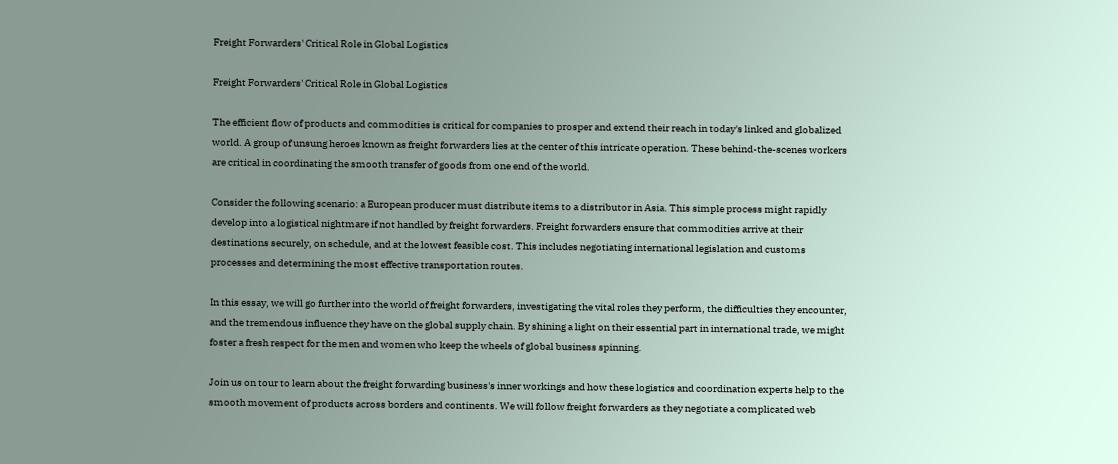Freight Forwarders' Critical Role in Global Logistics

Freight Forwarders' Critical Role in Global Logistics

The efficient flow of products and commodities is critical for companies to prosper and extend their reach in today's linked and globalized world. A group of unsung heroes known as freight forwarders lies at the center of this intricate operation. These behind-the-scenes workers are critical in coordinating the smooth transfer of goods from one end of the world.

Consider the following scenario: a European producer must distribute items to a distributor in Asia. This simple process might rapidly develop into a logistical nightmare if not handled by freight forwarders. Freight forwarders ensure that commodities arrive at their destinations securely, on schedule, and at the lowest feasible cost. This includes negotiating international legislation and customs processes and determining the most effective transportation routes.

In this essay, we will go further into the world of freight forwarders, investigating the vital roles they perform, the difficulties they encounter, and the tremendous influence they have on the global supply chain. By shining a light on their essential part in international trade, we might foster a fresh respect for the men and women who keep the wheels of global business spinning.

Join us on tour to learn about the freight forwarding business's inner workings and how these logistics and coordination experts help to the smooth movement of products across borders and continents. We will follow freight forwarders as they negotiate a complicated web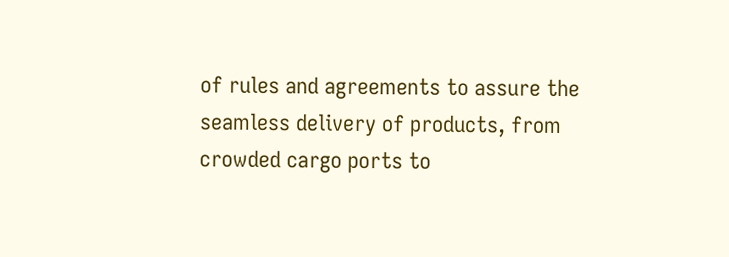of rules and agreements to assure the seamless delivery of products, from crowded cargo ports to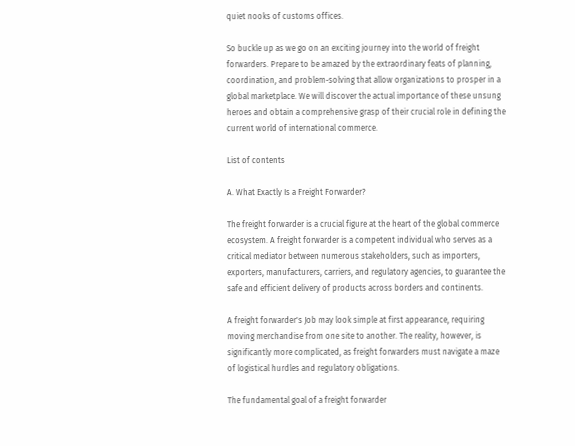quiet nooks of customs offices.

So buckle up as we go on an exciting journey into the world of freight forwarders. Prepare to be amazed by the extraordinary feats of planning, coordination, and problem-solving that allow organizations to prosper in a global marketplace. We will discover the actual importance of these unsung heroes and obtain a comprehensive grasp of their crucial role in defining the current world of international commerce.

List of contents

A. What Exactly Is a Freight Forwarder?

The freight forwarder is a crucial figure at the heart of the global commerce ecosystem. A freight forwarder is a competent individual who serves as a critical mediator between numerous stakeholders, such as importers, exporters, manufacturers, carriers, and regulatory agencies, to guarantee the safe and efficient delivery of products across borders and continents.

A freight forwarder's Job may look simple at first appearance, requiring moving merchandise from one site to another. The reality, however, is significantly more complicated, as freight forwarders must navigate a maze of logistical hurdles and regulatory obligations.

The fundamental goal of a freight forwarder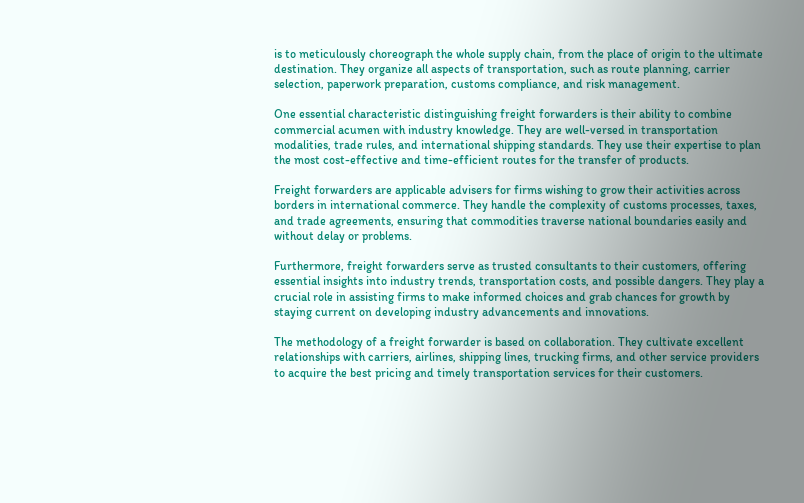is to meticulously choreograph the whole supply chain, from the place of origin to the ultimate destination. They organize all aspects of transportation, such as route planning, carrier selection, paperwork preparation, customs compliance, and risk management.

One essential characteristic distinguishing freight forwarders is their ability to combine commercial acumen with industry knowledge. They are well-versed in transportation modalities, trade rules, and international shipping standards. They use their expertise to plan the most cost-effective and time-efficient routes for the transfer of products.

Freight forwarders are applicable advisers for firms wishing to grow their activities across borders in international commerce. They handle the complexity of customs processes, taxes, and trade agreements, ensuring that commodities traverse national boundaries easily and without delay or problems.

Furthermore, freight forwarders serve as trusted consultants to their customers, offering essential insights into industry trends, transportation costs, and possible dangers. They play a crucial role in assisting firms to make informed choices and grab chances for growth by staying current on developing industry advancements and innovations.

The methodology of a freight forwarder is based on collaboration. They cultivate excellent relationships with carriers, airlines, shipping lines, trucking firms, and other service providers to acquire the best pricing and timely transportation services for their customers.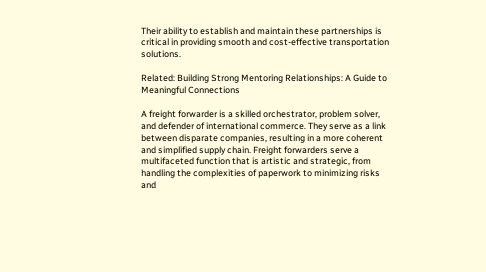Their ability to establish and maintain these partnerships is critical in providing smooth and cost-effective transportation solutions.

Related: Building Strong Mentoring Relationships: A Guide to Meaningful Connections

A freight forwarder is a skilled orchestrator, problem solver, and defender of international commerce. They serve as a link between disparate companies, resulting in a more coherent and simplified supply chain. Freight forwarders serve a multifaceted function that is artistic and strategic, from handling the complexities of paperwork to minimizing risks and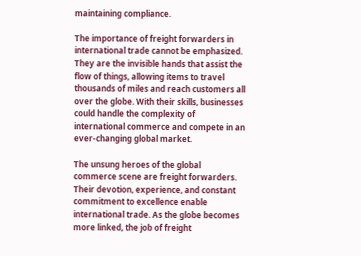maintaining compliance.

The importance of freight forwarders in international trade cannot be emphasized. They are the invisible hands that assist the flow of things, allowing items to travel thousands of miles and reach customers all over the globe. With their skills, businesses could handle the complexity of international commerce and compete in an ever-changing global market.

The unsung heroes of the global commerce scene are freight forwarders. Their devotion, experience, and constant commitment to excellence enable international trade. As the globe becomes more linked, the job of freight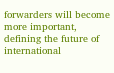forwarders will become more important, defining the future of international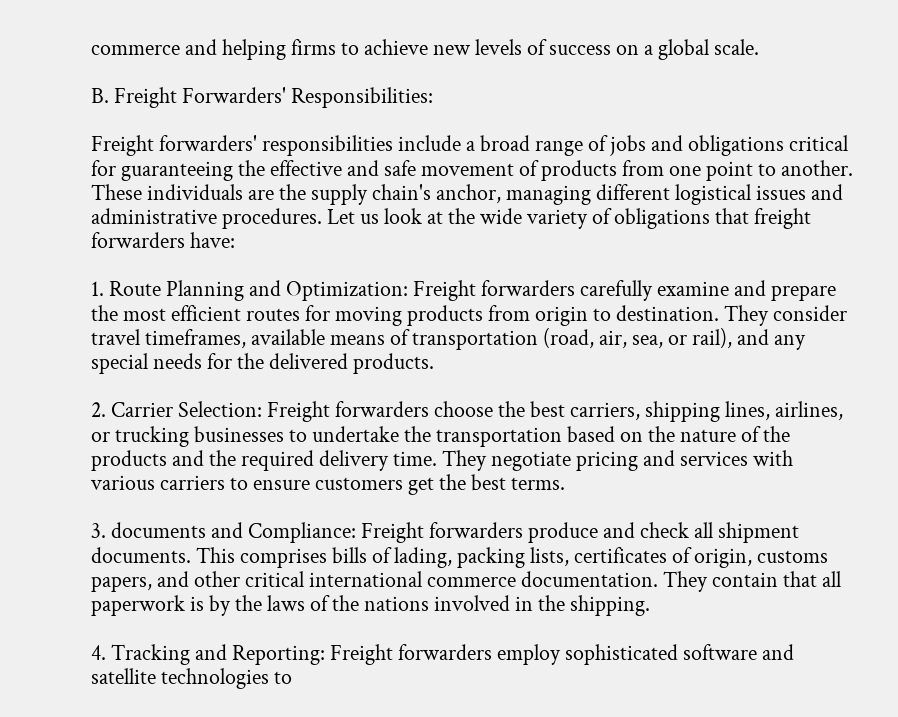commerce and helping firms to achieve new levels of success on a global scale.

B. Freight Forwarders' Responsibilities:

Freight forwarders' responsibilities include a broad range of jobs and obligations critical for guaranteeing the effective and safe movement of products from one point to another. These individuals are the supply chain's anchor, managing different logistical issues and administrative procedures. Let us look at the wide variety of obligations that freight forwarders have:

1. Route Planning and Optimization: Freight forwarders carefully examine and prepare the most efficient routes for moving products from origin to destination. They consider travel timeframes, available means of transportation (road, air, sea, or rail), and any special needs for the delivered products.

2. Carrier Selection: Freight forwarders choose the best carriers, shipping lines, airlines, or trucking businesses to undertake the transportation based on the nature of the products and the required delivery time. They negotiate pricing and services with various carriers to ensure customers get the best terms.

3. documents and Compliance: Freight forwarders produce and check all shipment documents. This comprises bills of lading, packing lists, certificates of origin, customs papers, and other critical international commerce documentation. They contain that all paperwork is by the laws of the nations involved in the shipping.

4. Tracking and Reporting: Freight forwarders employ sophisticated software and satellite technologies to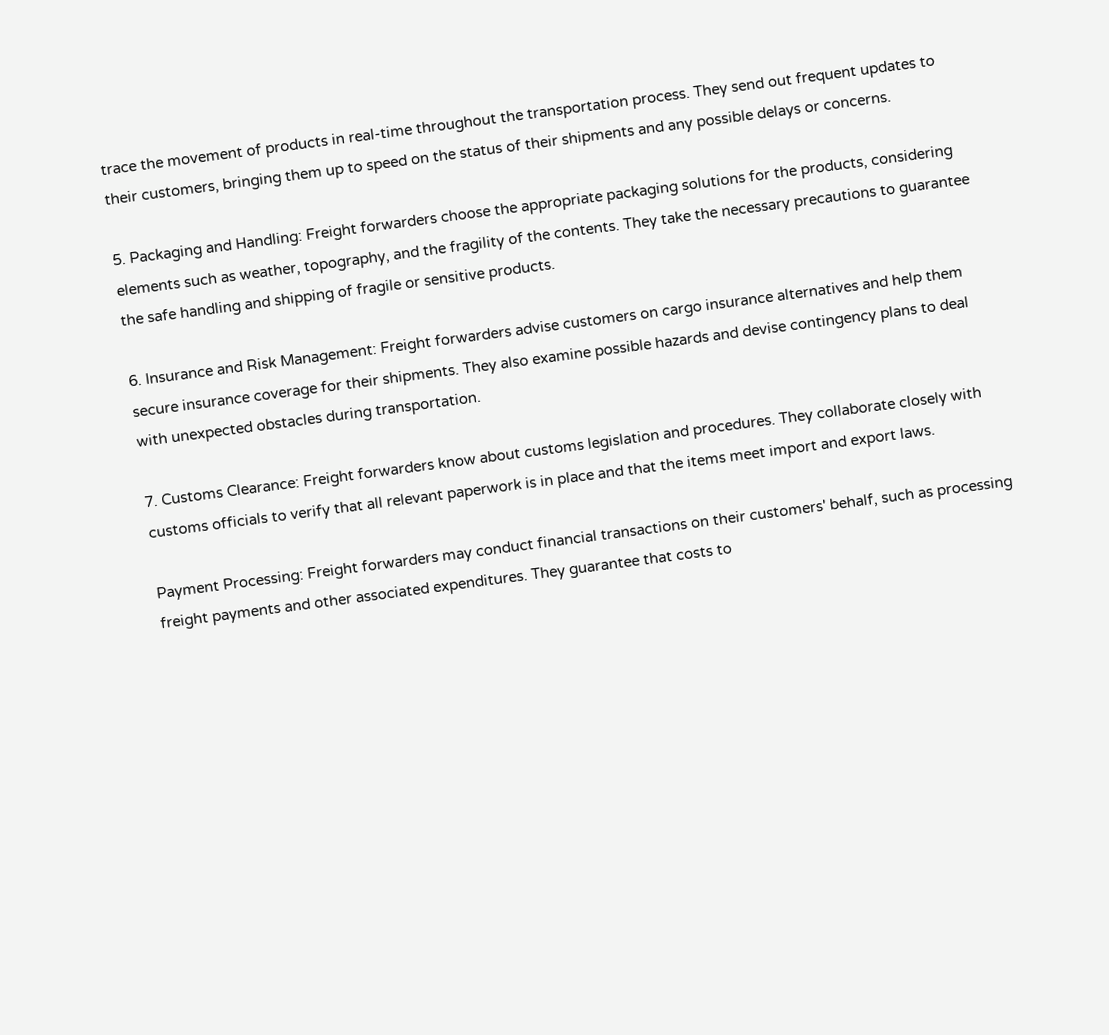trace the movement of products in real-time throughout the transportation process. They send out frequent updates to their customers, bringing them up to speed on the status of their shipments and any possible delays or concerns.

5. Packaging and Handling: Freight forwarders choose the appropriate packaging solutions for the products, considering elements such as weather, topography, and the fragility of the contents. They take the necessary precautions to guarantee the safe handling and shipping of fragile or sensitive products.

6. Insurance and Risk Management: Freight forwarders advise customers on cargo insurance alternatives and help them secure insurance coverage for their shipments. They also examine possible hazards and devise contingency plans to deal with unexpected obstacles during transportation.

7. Customs Clearance: Freight forwarders know about customs legislation and procedures. They collaborate closely with customs officials to verify that all relevant paperwork is in place and that the items meet import and export laws.

Payment Processing: Freight forwarders may conduct financial transactions on their customers' behalf, such as processing freight payments and other associated expenditures. They guarantee that costs to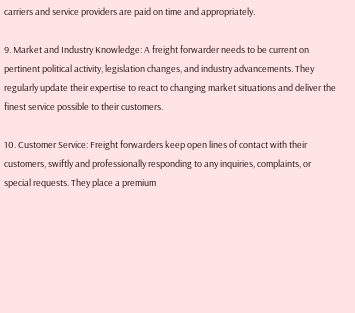carriers and service providers are paid on time and appropriately.

9. Market and Industry Knowledge: A freight forwarder needs to be current on pertinent political activity, legislation changes, and industry advancements. They regularly update their expertise to react to changing market situations and deliver the finest service possible to their customers.

10. Customer Service: Freight forwarders keep open lines of contact with their customers, swiftly and professionally responding to any inquiries, complaints, or special requests. They place a premium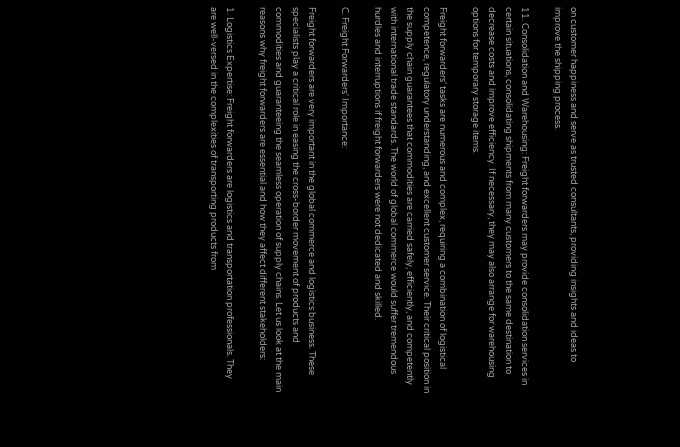on customer happiness and serve as trusted consultants, providing insights and ideas to improve the shipping process.

11. Consolidation and Warehousing: Freight forwarders may provide consolidation services in certain situations, consolidating shipments from many customers to the same destination to decrease costs and improve efficiency. If necessary, they may also arrange for warehousing options for temporary storage items.

Freight forwarders' tasks are numerous and complex, requiring a combination of logistical competence, regulatory understanding, and excellent customer service. Their critical position in the supply chain guarantees that commodities are carried safely, efficiently, and competently with international trade standards. The world of global commerce would suffer tremendous hurdles and interruptions if freight forwarders were not dedicated and skilled.

C. Freight Forwarders' Importance:

Freight forwarders are very important in the global commerce and logistics business. These specialists play a critical role in easing the cross-border movement of products and commodities and guaranteeing the seamless operation of supply chains. Let us look at the main reasons why freight forwarders are essential and how they affect different stakeholders:

1. Logistics Expertise: Freight forwarders are logistics and transportation professionals. They are well-versed in the complexities of transporting products from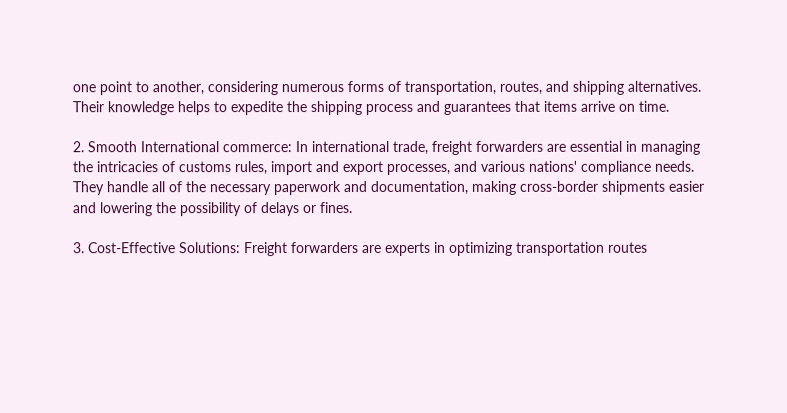one point to another, considering numerous forms of transportation, routes, and shipping alternatives. Their knowledge helps to expedite the shipping process and guarantees that items arrive on time.

2. Smooth International commerce: In international trade, freight forwarders are essential in managing the intricacies of customs rules, import and export processes, and various nations' compliance needs. They handle all of the necessary paperwork and documentation, making cross-border shipments easier and lowering the possibility of delays or fines.

3. Cost-Effective Solutions: Freight forwarders are experts in optimizing transportation routes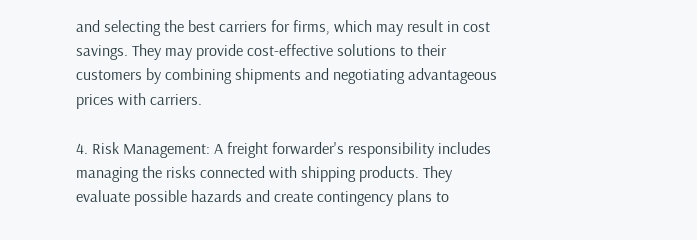and selecting the best carriers for firms, which may result in cost savings. They may provide cost-effective solutions to their customers by combining shipments and negotiating advantageous prices with carriers.

4. Risk Management: A freight forwarder's responsibility includes managing the risks connected with shipping products. They evaluate possible hazards and create contingency plans to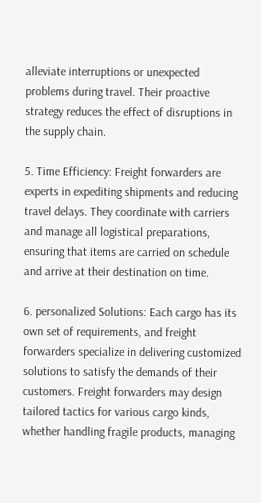alleviate interruptions or unexpected problems during travel. Their proactive strategy reduces the effect of disruptions in the supply chain.

5. Time Efficiency: Freight forwarders are experts in expediting shipments and reducing travel delays. They coordinate with carriers and manage all logistical preparations, ensuring that items are carried on schedule and arrive at their destination on time.

6. personalized Solutions: Each cargo has its own set of requirements, and freight forwarders specialize in delivering customized solutions to satisfy the demands of their customers. Freight forwarders may design tailored tactics for various cargo kinds, whether handling fragile products, managing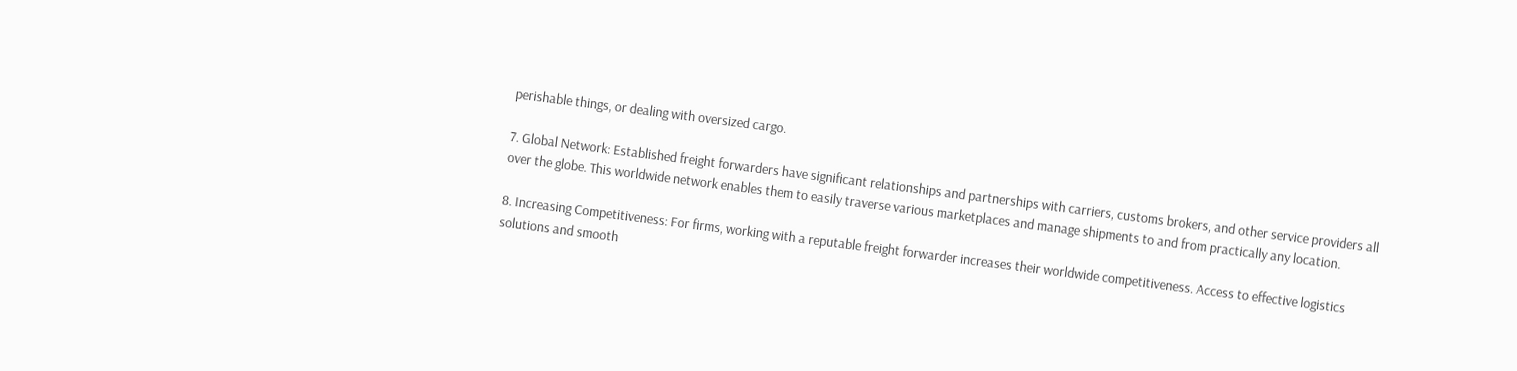perishable things, or dealing with oversized cargo.

7. Global Network: Established freight forwarders have significant relationships and partnerships with carriers, customs brokers, and other service providers all over the globe. This worldwide network enables them to easily traverse various marketplaces and manage shipments to and from practically any location.

8. Increasing Competitiveness: For firms, working with a reputable freight forwarder increases their worldwide competitiveness. Access to effective logistics solutions and smooth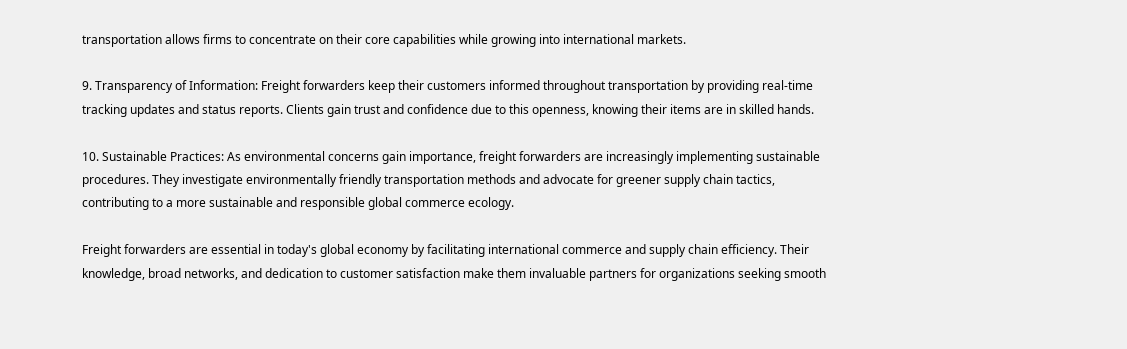transportation allows firms to concentrate on their core capabilities while growing into international markets.

9. Transparency of Information: Freight forwarders keep their customers informed throughout transportation by providing real-time tracking updates and status reports. Clients gain trust and confidence due to this openness, knowing their items are in skilled hands.

10. Sustainable Practices: As environmental concerns gain importance, freight forwarders are increasingly implementing sustainable procedures. They investigate environmentally friendly transportation methods and advocate for greener supply chain tactics, contributing to a more sustainable and responsible global commerce ecology.

Freight forwarders are essential in today's global economy by facilitating international commerce and supply chain efficiency. Their knowledge, broad networks, and dedication to customer satisfaction make them invaluable partners for organizations seeking smooth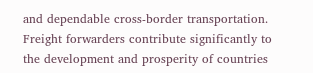and dependable cross-border transportation. Freight forwarders contribute significantly to the development and prosperity of countries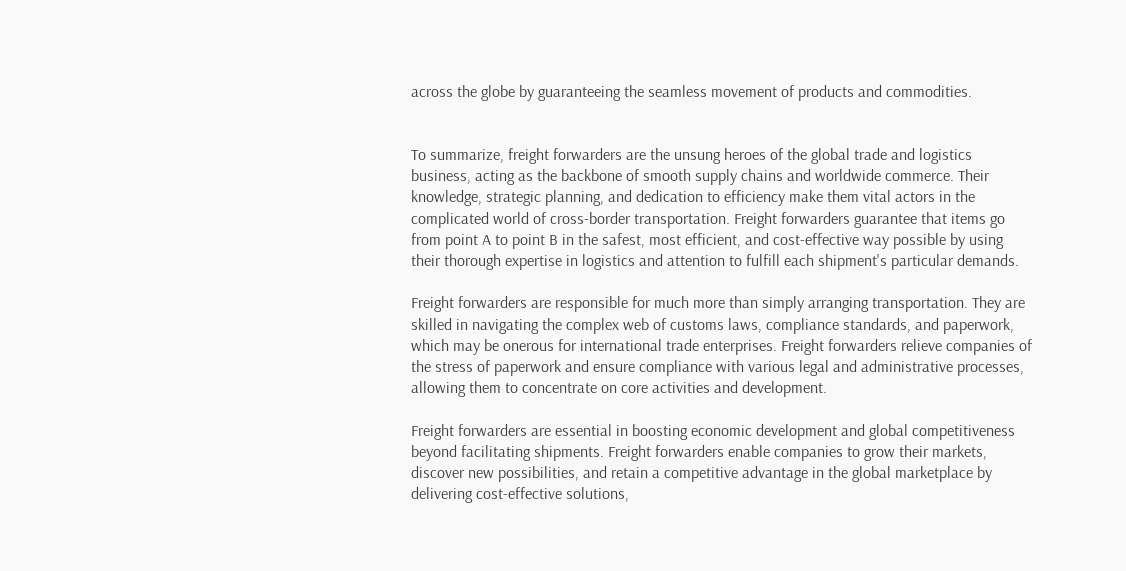across the globe by guaranteeing the seamless movement of products and commodities.


To summarize, freight forwarders are the unsung heroes of the global trade and logistics business, acting as the backbone of smooth supply chains and worldwide commerce. Their knowledge, strategic planning, and dedication to efficiency make them vital actors in the complicated world of cross-border transportation. Freight forwarders guarantee that items go from point A to point B in the safest, most efficient, and cost-effective way possible by using their thorough expertise in logistics and attention to fulfill each shipment's particular demands.

Freight forwarders are responsible for much more than simply arranging transportation. They are skilled in navigating the complex web of customs laws, compliance standards, and paperwork, which may be onerous for international trade enterprises. Freight forwarders relieve companies of the stress of paperwork and ensure compliance with various legal and administrative processes, allowing them to concentrate on core activities and development.

Freight forwarders are essential in boosting economic development and global competitiveness beyond facilitating shipments. Freight forwarders enable companies to grow their markets, discover new possibilities, and retain a competitive advantage in the global marketplace by delivering cost-effective solutions,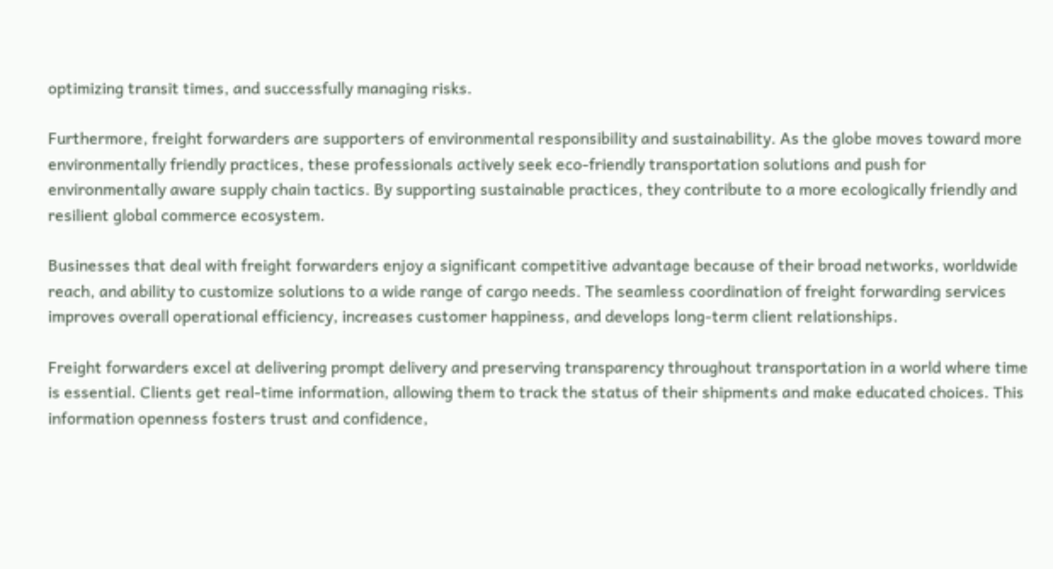optimizing transit times, and successfully managing risks.

Furthermore, freight forwarders are supporters of environmental responsibility and sustainability. As the globe moves toward more environmentally friendly practices, these professionals actively seek eco-friendly transportation solutions and push for environmentally aware supply chain tactics. By supporting sustainable practices, they contribute to a more ecologically friendly and resilient global commerce ecosystem.

Businesses that deal with freight forwarders enjoy a significant competitive advantage because of their broad networks, worldwide reach, and ability to customize solutions to a wide range of cargo needs. The seamless coordination of freight forwarding services improves overall operational efficiency, increases customer happiness, and develops long-term client relationships.

Freight forwarders excel at delivering prompt delivery and preserving transparency throughout transportation in a world where time is essential. Clients get real-time information, allowing them to track the status of their shipments and make educated choices. This information openness fosters trust and confidence,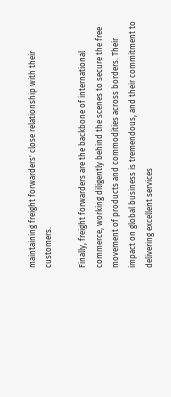maintaining freight forwarders' close relationship with their customers.

Finally, freight forwarders are the backbone of international commerce, working diligently behind the scenes to secure the free movement of products and commodities across borders. Their impact on global business is tremendous, and their commitment to delivering excellent services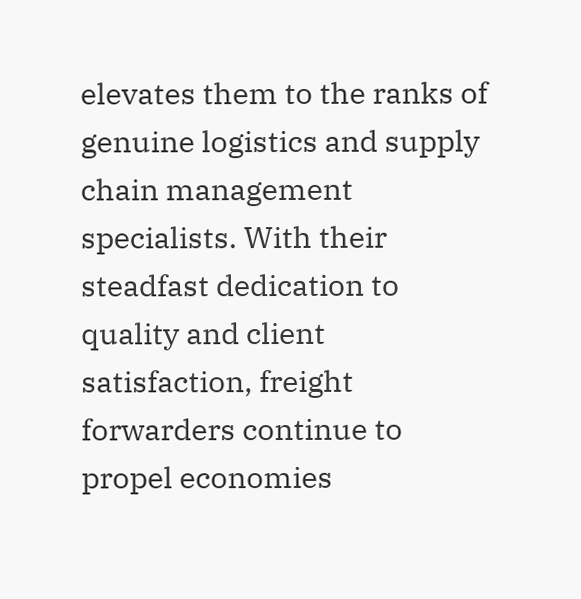elevates them to the ranks of genuine logistics and supply chain management specialists. With their steadfast dedication to quality and client satisfaction, freight forwarders continue to propel economies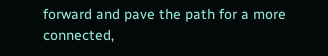forward and pave the path for a more connected,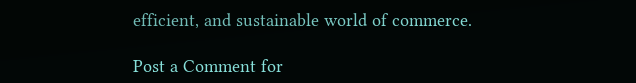efficient, and sustainable world of commerce.

Post a Comment for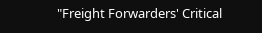"Freight Forwarders' Critical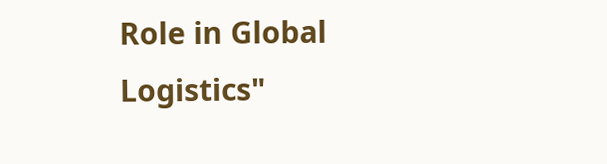Role in Global Logistics"